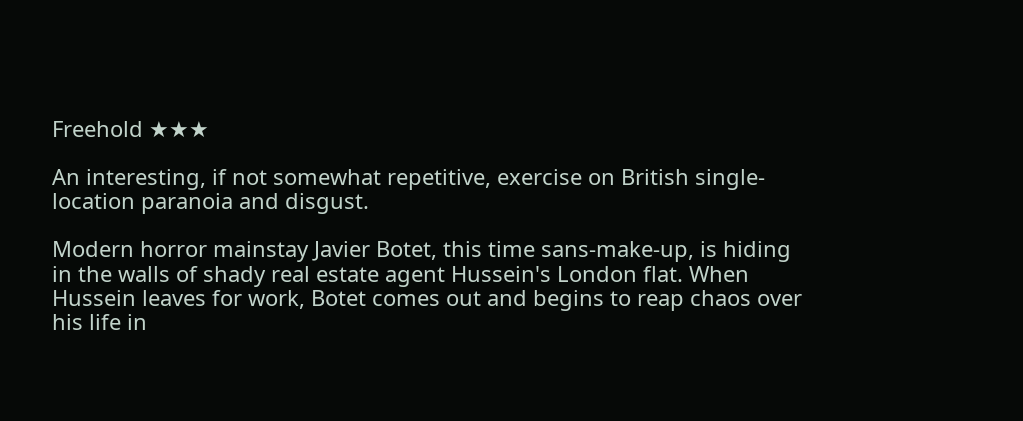Freehold ★★★

An interesting, if not somewhat repetitive, exercise on British single-location paranoia and disgust.

Modern horror mainstay Javier Botet, this time sans-make-up, is hiding in the walls of shady real estate agent Hussein's London flat. When Hussein leaves for work, Botet comes out and begins to reap chaos over his life in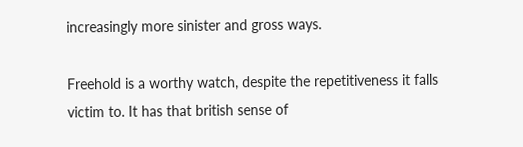increasingly more sinister and gross ways.

Freehold is a worthy watch, despite the repetitiveness it falls victim to. It has that british sense of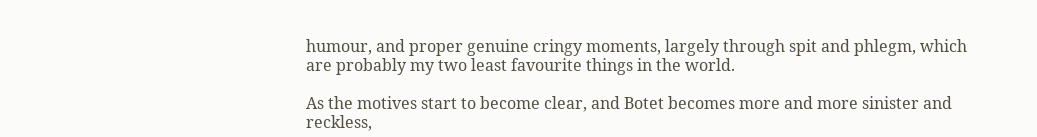humour, and proper genuine cringy moments, largely through spit and phlegm, which are probably my two least favourite things in the world.

As the motives start to become clear, and Botet becomes more and more sinister and reckless,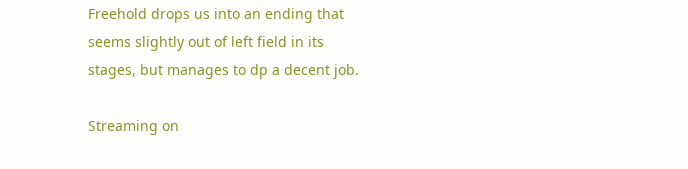Freehold drops us into an ending that seems slightly out of left field in its stages, but manages to dp a decent job.

Streaming on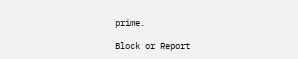prime.

Block or Report